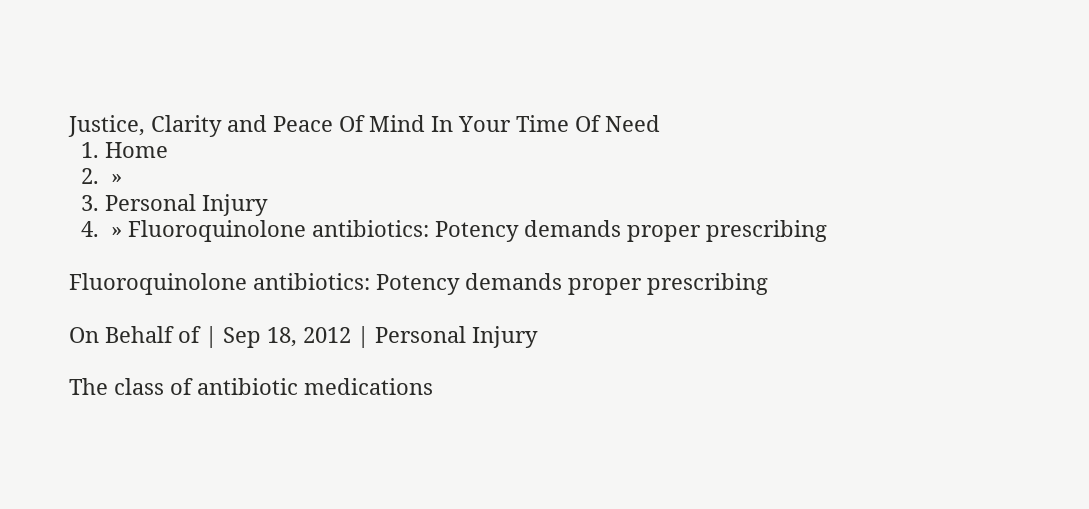Justice, Clarity and Peace Of Mind In Your Time Of Need
  1. Home
  2.  »
  3. Personal Injury
  4.  » Fluoroquinolone antibiotics: Potency demands proper prescribing

Fluoroquinolone antibiotics: Potency demands proper prescribing

On Behalf of | Sep 18, 2012 | Personal Injury

The class of antibiotic medications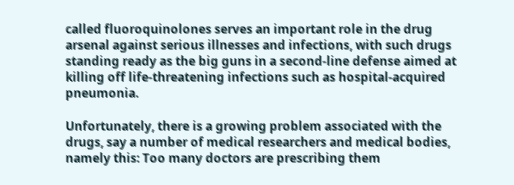called fluoroquinolones serves an important role in the drug arsenal against serious illnesses and infections, with such drugs standing ready as the big guns in a second-line defense aimed at killing off life-threatening infections such as hospital-acquired pneumonia.

Unfortunately, there is a growing problem associated with the drugs, say a number of medical researchers and medical bodies, namely this: Too many doctors are prescribing them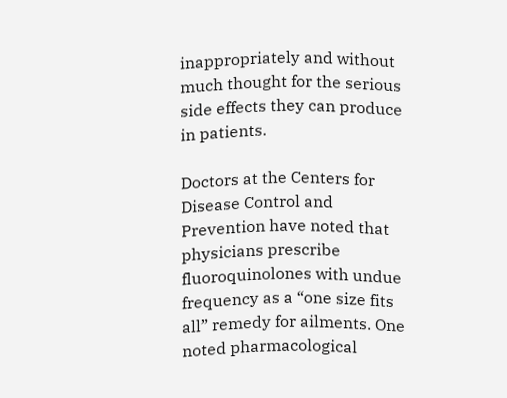inappropriately and without much thought for the serious side effects they can produce in patients.

Doctors at the Centers for Disease Control and Prevention have noted that physicians prescribe fluoroquinolones with undue frequency as a “one size fits all” remedy for ailments. One noted pharmacological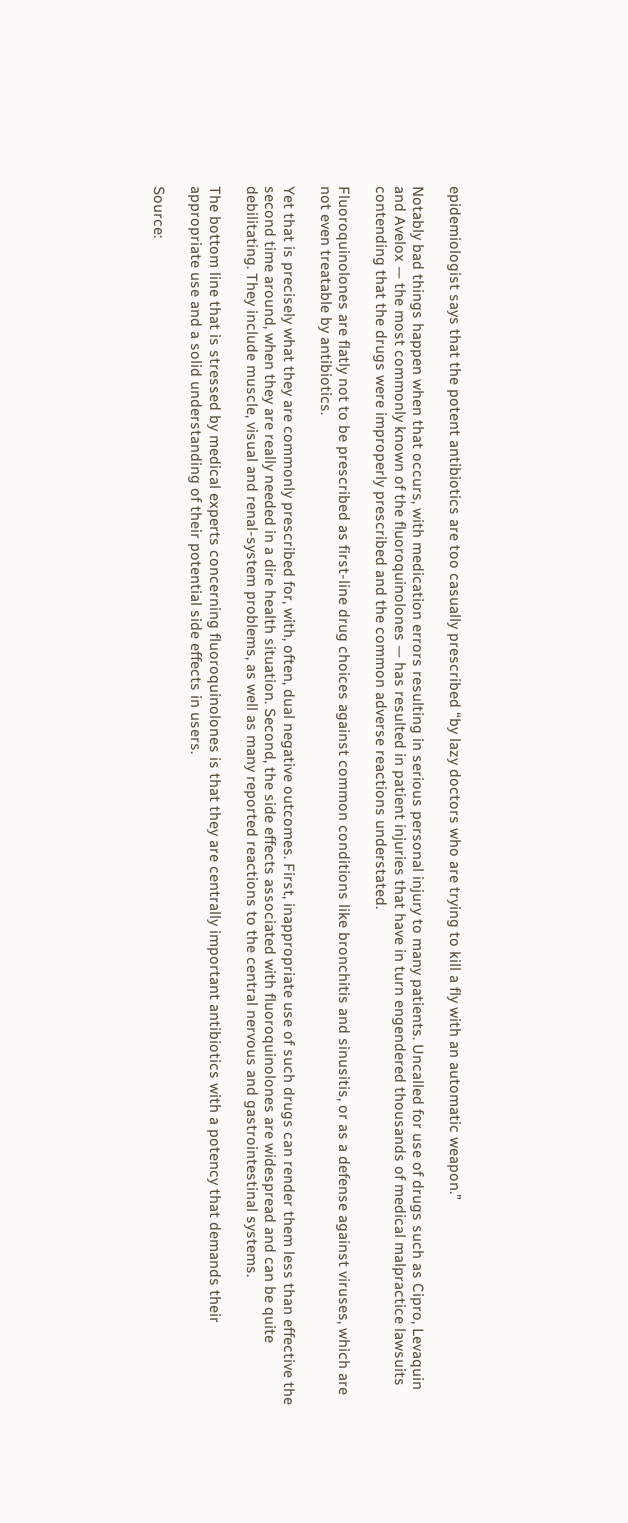epidemiologist says that the potent antibiotics are too casually prescribed “by lazy doctors who are trying to kill a fly with an automatic weapon.”

Notably bad things happen when that occurs, with medication errors resulting in serious personal injury to many patients. Uncalled for use of drugs such as Cipro, Levaquin and Avelox — the most commonly known of the fluoroquinolones — has resulted in patient injuries that have in turn engendered thousands of medical malpractice lawsuits contending that the drugs were improperly prescribed and the common adverse reactions understated.

Fluoroquinolones are flatly not to be prescribed as first-line drug choices against common conditions like bronchitis and sinusitis, or as a defense against viruses, which are not even treatable by antibiotics.

Yet that is precisely what they are commonly prescribed for, with, often, dual negative outcomes. First, inappropriate use of such drugs can render them less than effective the second time around, when they are really needed in a dire health situation. Second, the side effects associated with fluoroquinolones are widespread and can be quite debilitating. They include muscle, visual and renal-system problems, as well as many reported reactions to the central nervous and gastrointestinal systems.

The bottom line that is stressed by medical experts concerning fluoroquinolones is that they are centrally important antibiotics with a potency that demands their appropriate use and a solid understanding of their potential side effects in users.

Source: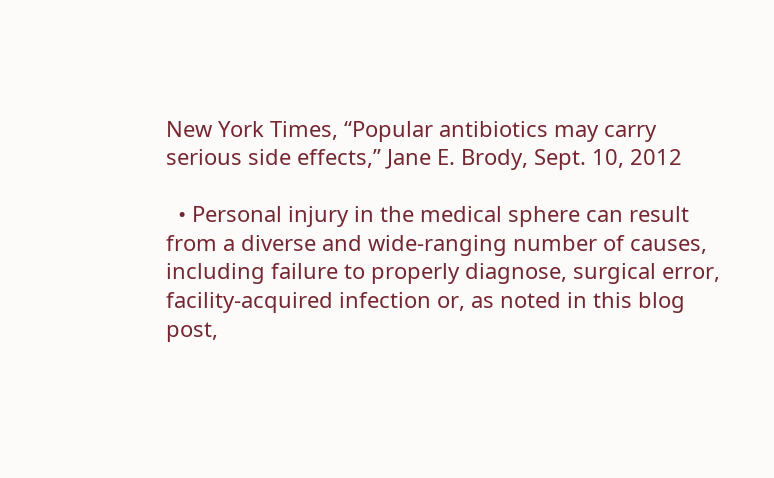New York Times, “Popular antibiotics may carry serious side effects,” Jane E. Brody, Sept. 10, 2012

  • Personal injury in the medical sphere can result from a diverse and wide-ranging number of causes, including failure to properly diagnose, surgical error, facility-acquired infection or, as noted in this blog post,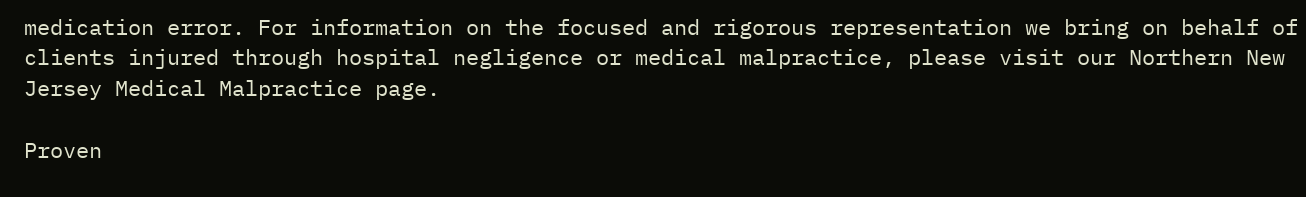medication error. For information on the focused and rigorous representation we bring on behalf of clients injured through hospital negligence or medical malpractice, please visit our Northern New Jersey Medical Malpractice page.

Proven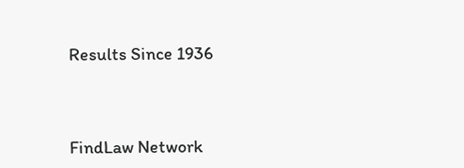Results Since 1936



FindLaw Network